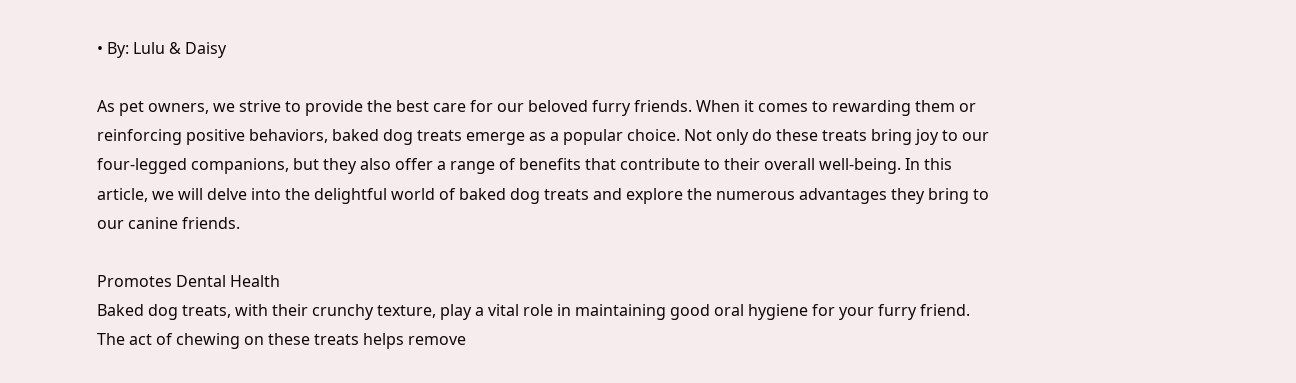• By: Lulu & Daisy

As pet owners, we strive to provide the best care for our beloved furry friends. When it comes to rewarding them or reinforcing positive behaviors, baked dog treats emerge as a popular choice. Not only do these treats bring joy to our four-legged companions, but they also offer a range of benefits that contribute to their overall well-being. In this article, we will delve into the delightful world of baked dog treats and explore the numerous advantages they bring to our canine friends.

Promotes Dental Health
Baked dog treats, with their crunchy texture, play a vital role in maintaining good oral hygiene for your furry friend. The act of chewing on these treats helps remove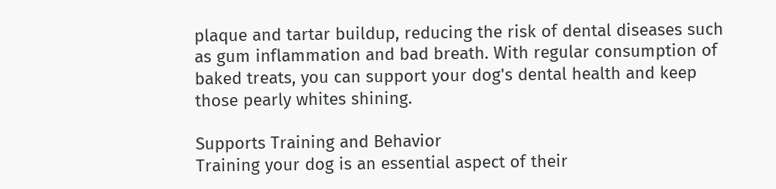plaque and tartar buildup, reducing the risk of dental diseases such as gum inflammation and bad breath. With regular consumption of baked treats, you can support your dog's dental health and keep those pearly whites shining.

Supports Training and Behavior
Training your dog is an essential aspect of their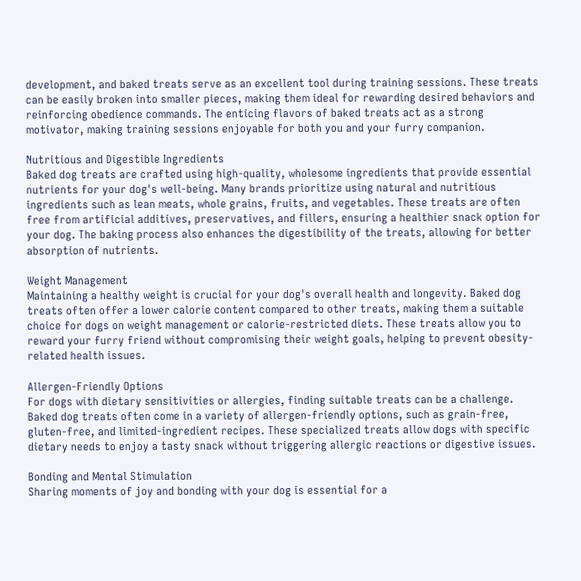development, and baked treats serve as an excellent tool during training sessions. These treats can be easily broken into smaller pieces, making them ideal for rewarding desired behaviors and reinforcing obedience commands. The enticing flavors of baked treats act as a strong motivator, making training sessions enjoyable for both you and your furry companion.

Nutritious and Digestible Ingredients
Baked dog treats are crafted using high-quality, wholesome ingredients that provide essential nutrients for your dog's well-being. Many brands prioritize using natural and nutritious ingredients such as lean meats, whole grains, fruits, and vegetables. These treats are often free from artificial additives, preservatives, and fillers, ensuring a healthier snack option for your dog. The baking process also enhances the digestibility of the treats, allowing for better absorption of nutrients.

Weight Management
Maintaining a healthy weight is crucial for your dog's overall health and longevity. Baked dog treats often offer a lower calorie content compared to other treats, making them a suitable choice for dogs on weight management or calorie-restricted diets. These treats allow you to reward your furry friend without compromising their weight goals, helping to prevent obesity-related health issues.

Allergen-Friendly Options
For dogs with dietary sensitivities or allergies, finding suitable treats can be a challenge. Baked dog treats often come in a variety of allergen-friendly options, such as grain-free, gluten-free, and limited-ingredient recipes. These specialized treats allow dogs with specific dietary needs to enjoy a tasty snack without triggering allergic reactions or digestive issues.

Bonding and Mental Stimulation
Sharing moments of joy and bonding with your dog is essential for a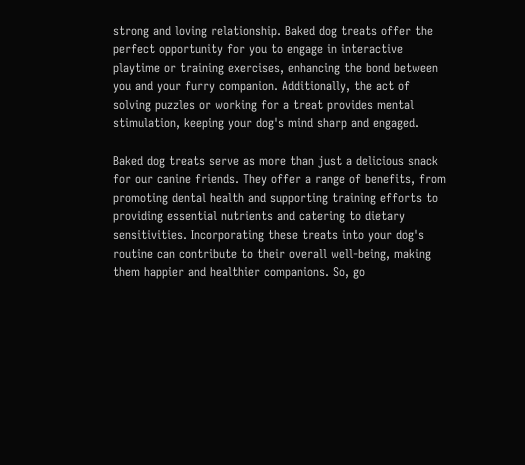strong and loving relationship. Baked dog treats offer the perfect opportunity for you to engage in interactive playtime or training exercises, enhancing the bond between you and your furry companion. Additionally, the act of solving puzzles or working for a treat provides mental stimulation, keeping your dog's mind sharp and engaged.

Baked dog treats serve as more than just a delicious snack for our canine friends. They offer a range of benefits, from promoting dental health and supporting training efforts to providing essential nutrients and catering to dietary sensitivities. Incorporating these treats into your dog's routine can contribute to their overall well-being, making them happier and healthier companions. So, go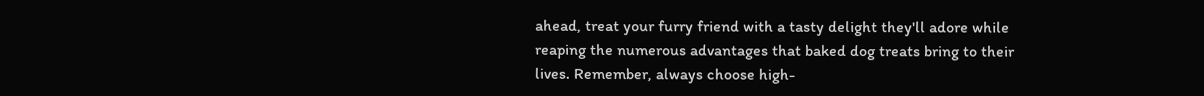ahead, treat your furry friend with a tasty delight they'll adore while reaping the numerous advantages that baked dog treats bring to their lives. Remember, always choose high-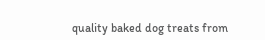quality baked dog treats from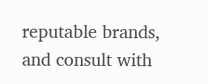reputable brands, and consult with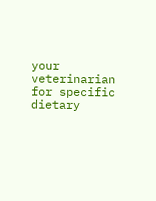your veterinarian for specific dietary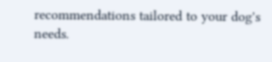recommendations tailored to your dog's needs.